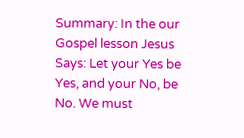Summary: In the our Gospel lesson Jesus Says: Let your Yes be Yes, and your No, be No. We must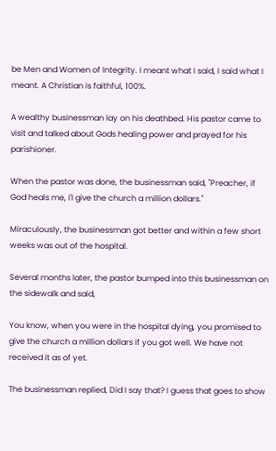be Men and Women of Integrity. I meant what I said, I said what I meant. A Christian is faithful, 100%.

A wealthy businessman lay on his deathbed. His pastor came to visit and talked about Gods healing power and prayed for his parishioner.

When the pastor was done, the businessman said, "Preacher, if God heals me, I'l give the church a million dollars."

Miraculously, the businessman got better and within a few short weeks was out of the hospital.

Several months later, the pastor bumped into this businessman on the sidewalk and said,

You know, when you were in the hospital dying, you promised to give the church a million dollars if you got well. We have not received it as of yet.

The businessman replied, Did I say that? I guess that goes to show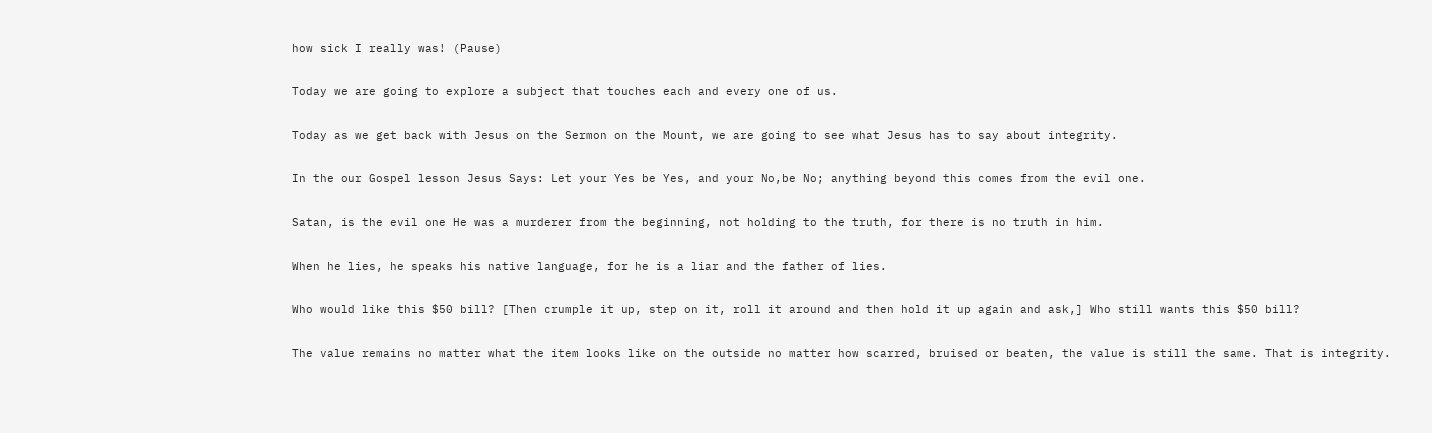how sick I really was! (Pause)

Today we are going to explore a subject that touches each and every one of us.

Today as we get back with Jesus on the Sermon on the Mount, we are going to see what Jesus has to say about integrity.

In the our Gospel lesson Jesus Says: Let your Yes be Yes, and your No,be No; anything beyond this comes from the evil one.

Satan, is the evil one He was a murderer from the beginning, not holding to the truth, for there is no truth in him.

When he lies, he speaks his native language, for he is a liar and the father of lies.

Who would like this $50 bill? [Then crumple it up, step on it, roll it around and then hold it up again and ask,] Who still wants this $50 bill?

The value remains no matter what the item looks like on the outside no matter how scarred, bruised or beaten, the value is still the same. That is integrity.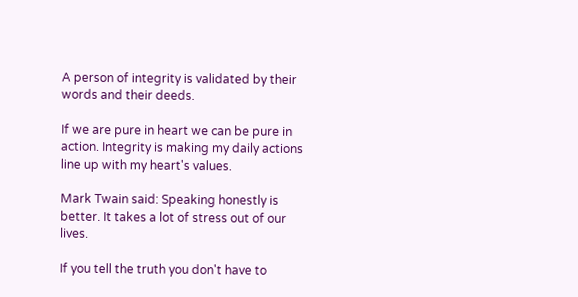A person of integrity is validated by their words and their deeds.

If we are pure in heart we can be pure in action. Integrity is making my daily actions line up with my heart's values.

Mark Twain said: Speaking honestly is better. It takes a lot of stress out of our lives.

If you tell the truth you don't have to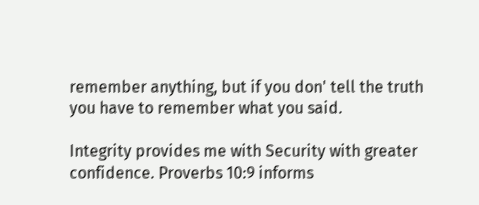remember anything, but if you don' tell the truth you have to remember what you said.

Integrity provides me with Security with greater confidence. Proverbs 10:9 informs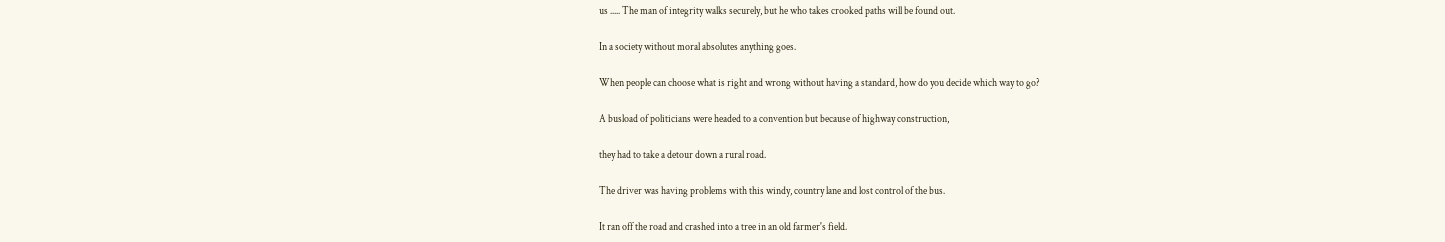us ..... The man of integrity walks securely, but he who takes crooked paths will be found out.

In a society without moral absolutes anything goes.

When people can choose what is right and wrong without having a standard, how do you decide which way to go?

A busload of politicians were headed to a convention but because of highway construction,

they had to take a detour down a rural road.

The driver was having problems with this windy, country lane and lost control of the bus.

It ran off the road and crashed into a tree in an old farmer's field.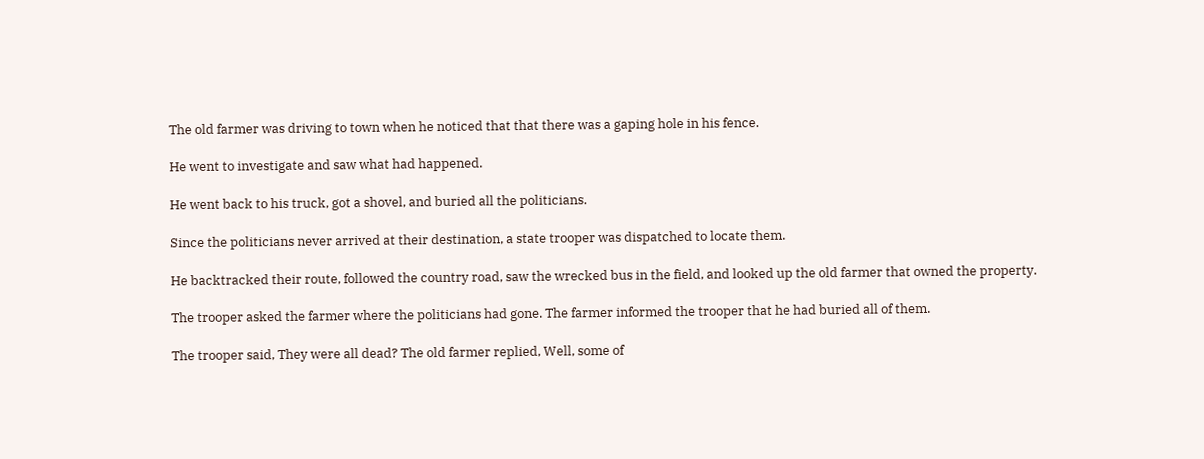The old farmer was driving to town when he noticed that that there was a gaping hole in his fence.

He went to investigate and saw what had happened.

He went back to his truck, got a shovel, and buried all the politicians.

Since the politicians never arrived at their destination, a state trooper was dispatched to locate them.

He backtracked their route, followed the country road, saw the wrecked bus in the field, and looked up the old farmer that owned the property.

The trooper asked the farmer where the politicians had gone. The farmer informed the trooper that he had buried all of them.

The trooper said, They were all dead? The old farmer replied, Well, some of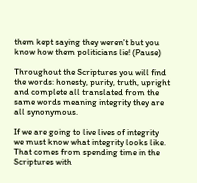them kept saying they weren't but you know how them politicians lie! (Pause)

Throughout the Scriptures you will find the words: honesty, purity, truth, upright and complete all translated from the same words meaning integrity they are all synonymous.

If we are going to live lives of integrity we must know what integrity looks like. That comes from spending time in the Scriptures with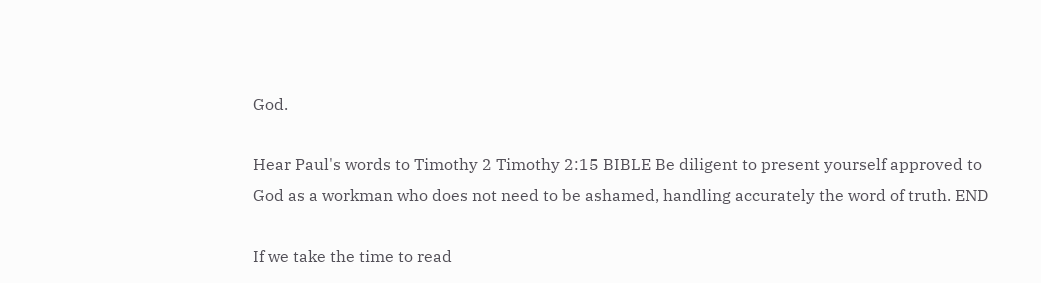God.

Hear Paul's words to Timothy 2 Timothy 2:15 BIBLE Be diligent to present yourself approved to God as a workman who does not need to be ashamed, handling accurately the word of truth. END

If we take the time to read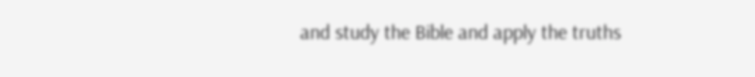and study the Bible and apply the truths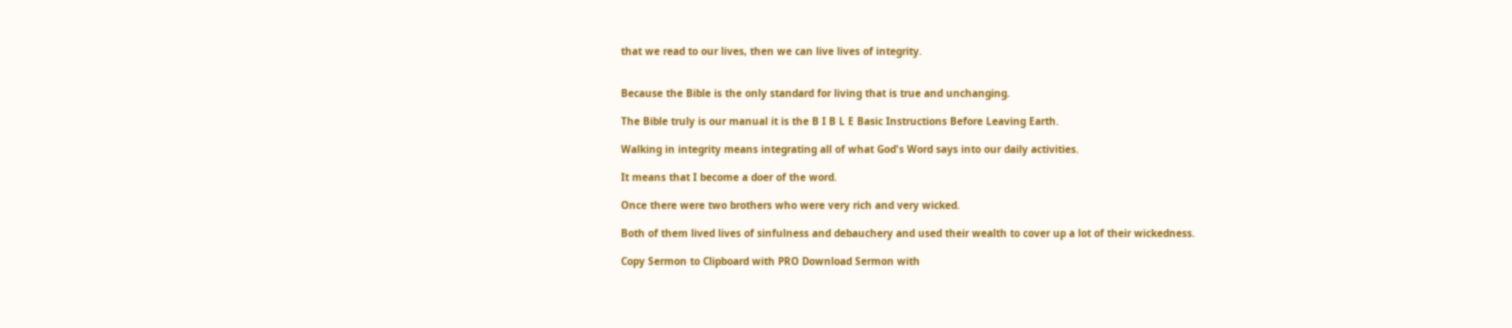that we read to our lives, then we can live lives of integrity.


Because the Bible is the only standard for living that is true and unchanging.

The Bible truly is our manual it is the B I B L E Basic Instructions Before Leaving Earth.

Walking in integrity means integrating all of what God's Word says into our daily activities.

It means that I become a doer of the word.

Once there were two brothers who were very rich and very wicked.

Both of them lived lives of sinfulness and debauchery and used their wealth to cover up a lot of their wickedness.

Copy Sermon to Clipboard with PRO Download Sermon with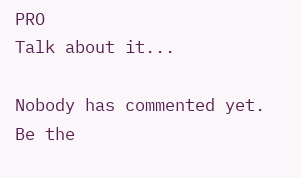PRO
Talk about it...

Nobody has commented yet. Be the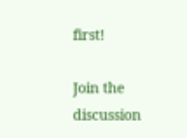first!

Join the discussion